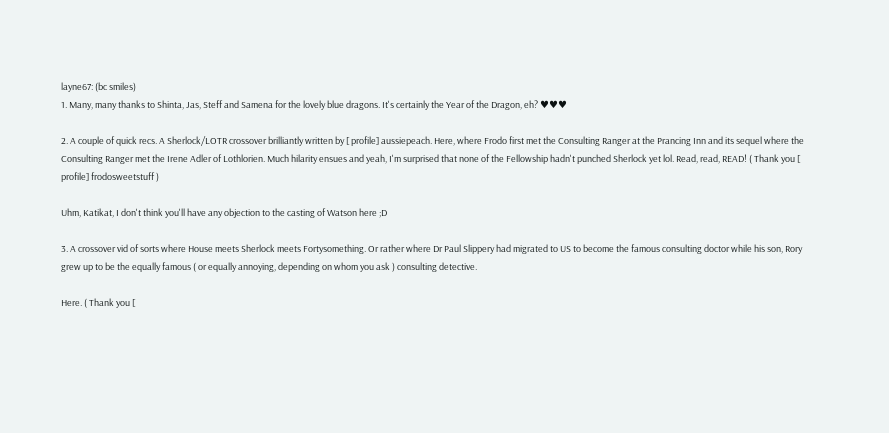layne67: (bc smiles)
1. Many, many thanks to Shinta, Jas, Steff and Samena for the lovely blue dragons. It's certainly the Year of the Dragon, eh? ♥♥♥

2. A couple of quick recs. A Sherlock/LOTR crossover brilliantly written by [ profile] aussiepeach. Here, where Frodo first met the Consulting Ranger at the Prancing Inn and its sequel where the Consulting Ranger met the Irene Adler of Lothlorien. Much hilarity ensues and yeah, I'm surprised that none of the Fellowship hadn't punched Sherlock yet lol. Read, read, READ! ( Thank you [ profile] frodosweetstuff )

Uhm, Katikat, I don't think you'll have any objection to the casting of Watson here ;D

3. A crossover vid of sorts where House meets Sherlock meets Fortysomething. Or rather where Dr Paul Slippery had migrated to US to become the famous consulting doctor while his son, Rory grew up to be the equally famous ( or equally annoying, depending on whom you ask ) consulting detective.

Here. ( Thank you [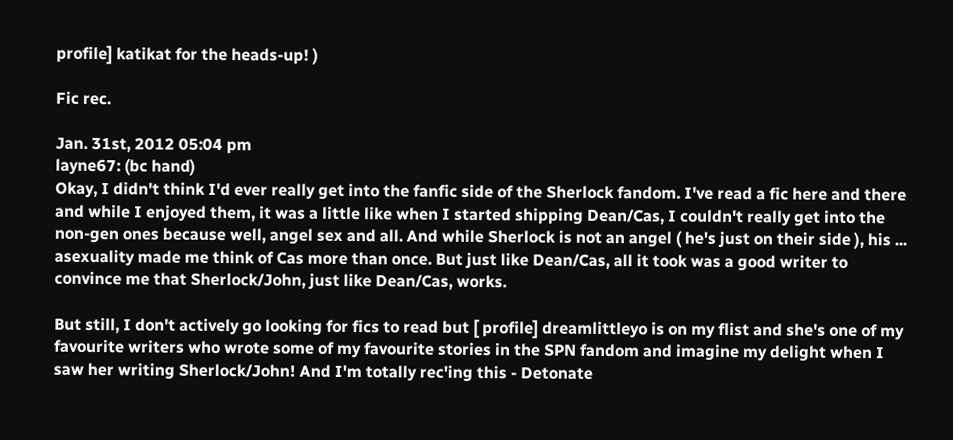profile] katikat for the heads-up! )

Fic rec.

Jan. 31st, 2012 05:04 pm
layne67: (bc hand)
Okay, I didn't think I'd ever really get into the fanfic side of the Sherlock fandom. I've read a fic here and there and while I enjoyed them, it was a little like when I started shipping Dean/Cas, I couldn't really get into the non-gen ones because well, angel sex and all. And while Sherlock is not an angel ( he's just on their side ), his ... asexuality made me think of Cas more than once. But just like Dean/Cas, all it took was a good writer to convince me that Sherlock/John, just like Dean/Cas, works.

But still, I don't actively go looking for fics to read but [ profile] dreamlittleyo is on my flist and she's one of my favourite writers who wrote some of my favourite stories in the SPN fandom and imagine my delight when I saw her writing Sherlock/John! And I'm totally rec'ing this - Detonate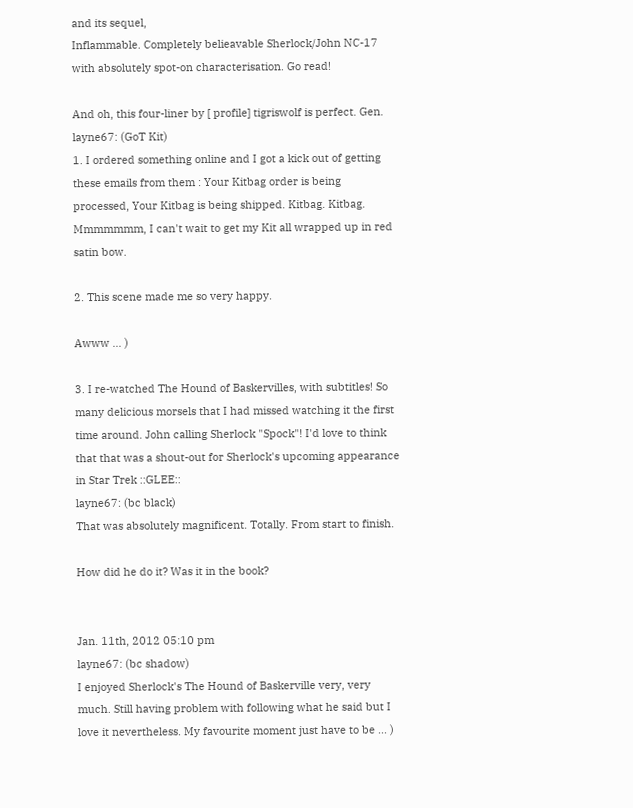and its sequel,
Inflammable. Completely belieavable Sherlock/John NC-17 with absolutely spot-on characterisation. Go read!

And oh, this four-liner by [ profile] tigriswolf is perfect. Gen.
layne67: (GoT Kit)
1. I ordered something online and I got a kick out of getting these emails from them : Your Kitbag order is being processed, Your Kitbag is being shipped. Kitbag. Kitbag. Mmmmmmm, I can't wait to get my Kit all wrapped up in red satin bow.

2. This scene made me so very happy.

Awww ... )

3. I re-watched The Hound of Baskervilles, with subtitles! So many delicious morsels that I had missed watching it the first time around. John calling Sherlock "Spock"! I'd love to think that that was a shout-out for Sherlock's upcoming appearance in Star Trek ::GLEE::
layne67: (bc black)
That was absolutely magnificent. Totally. From start to finish.

How did he do it? Was it in the book?


Jan. 11th, 2012 05:10 pm
layne67: (bc shadow)
I enjoyed Sherlock's The Hound of Baskerville very, very much. Still having problem with following what he said but I love it nevertheless. My favourite moment just have to be ... )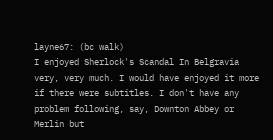layne67: (bc walk)
I enjoyed Sherlock's Scandal In Belgravia very, very much. I would have enjoyed it more if there were subtitles. I don't have any problem following, say, Downton Abbey or Merlin but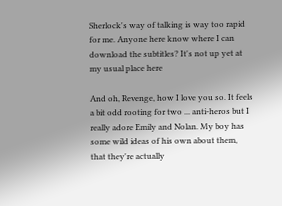Sherlock's way of talking is way too rapid for me. Anyone here know where I can download the subtitles? It's not up yet at my usual place here

And oh, Revenge, how I love you so. It feels a bit odd rooting for two ... anti-heros but I really adore Emily and Nolan. My boy has some wild ideas of his own about them, that they're actually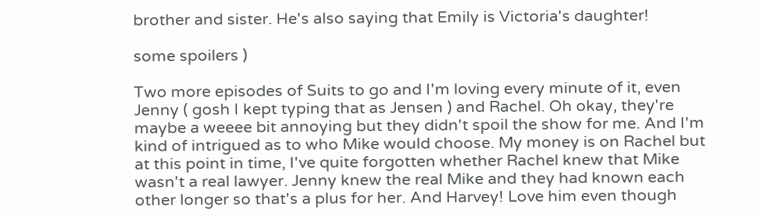brother and sister. He's also saying that Emily is Victoria's daughter!

some spoilers )

Two more episodes of Suits to go and I'm loving every minute of it, even Jenny ( gosh I kept typing that as Jensen ) and Rachel. Oh okay, they're maybe a weeee bit annoying but they didn't spoil the show for me. And I'm kind of intrigued as to who Mike would choose. My money is on Rachel but at this point in time, I've quite forgotten whether Rachel knew that Mike wasn't a real lawyer. Jenny knew the real Mike and they had known each other longer so that's a plus for her. And Harvey! Love him even though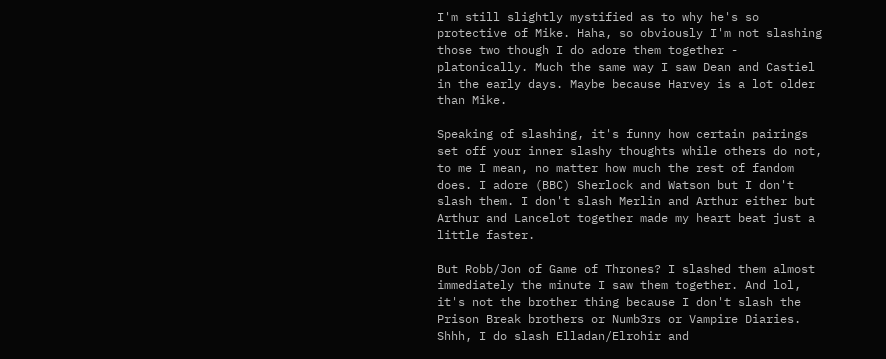I'm still slightly mystified as to why he's so protective of Mike. Haha, so obviously I'm not slashing those two though I do adore them together - platonically. Much the same way I saw Dean and Castiel in the early days. Maybe because Harvey is a lot older than Mike.

Speaking of slashing, it's funny how certain pairings set off your inner slashy thoughts while others do not, to me I mean, no matter how much the rest of fandom does. I adore (BBC) Sherlock and Watson but I don't slash them. I don't slash Merlin and Arthur either but Arthur and Lancelot together made my heart beat just a little faster.

But Robb/Jon of Game of Thrones? I slashed them almost immediately the minute I saw them together. And lol, it's not the brother thing because I don't slash the Prison Break brothers or Numb3rs or Vampire Diaries. Shhh, I do slash Elladan/Elrohir and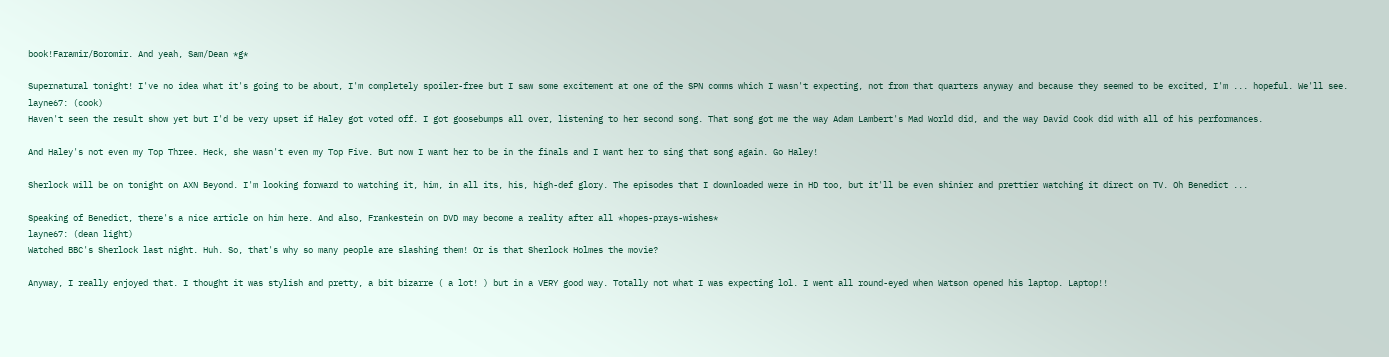book!Faramir/Boromir. And yeah, Sam/Dean *g*

Supernatural tonight! I've no idea what it's going to be about, I'm completely spoiler-free but I saw some excitement at one of the SPN comms which I wasn't expecting, not from that quarters anyway and because they seemed to be excited, I'm ... hopeful. We'll see.
layne67: (cook)
Haven't seen the result show yet but I'd be very upset if Haley got voted off. I got goosebumps all over, listening to her second song. That song got me the way Adam Lambert's Mad World did, and the way David Cook did with all of his performances.

And Haley's not even my Top Three. Heck, she wasn't even my Top Five. But now I want her to be in the finals and I want her to sing that song again. Go Haley!

Sherlock will be on tonight on AXN Beyond. I'm looking forward to watching it, him, in all its, his, high-def glory. The episodes that I downloaded were in HD too, but it'll be even shinier and prettier watching it direct on TV. Oh Benedict ...

Speaking of Benedict, there's a nice article on him here. And also, Frankestein on DVD may become a reality after all *hopes-prays-wishes*
layne67: (dean light)
Watched BBC's Sherlock last night. Huh. So, that's why so many people are slashing them! Or is that Sherlock Holmes the movie?

Anyway, I really enjoyed that. I thought it was stylish and pretty, a bit bizarre ( a lot! ) but in a VERY good way. Totally not what I was expecting lol. I went all round-eyed when Watson opened his laptop. Laptop!!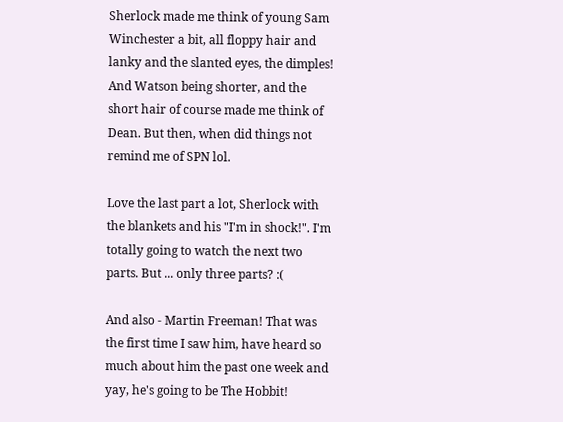Sherlock made me think of young Sam Winchester a bit, all floppy hair and lanky and the slanted eyes, the dimples! And Watson being shorter, and the short hair of course made me think of Dean. But then, when did things not remind me of SPN lol.

Love the last part a lot, Sherlock with the blankets and his "I'm in shock!". I'm totally going to watch the next two parts. But ... only three parts? :(

And also - Martin Freeman! That was the first time I saw him, have heard so much about him the past one week and yay, he's going to be The Hobbit!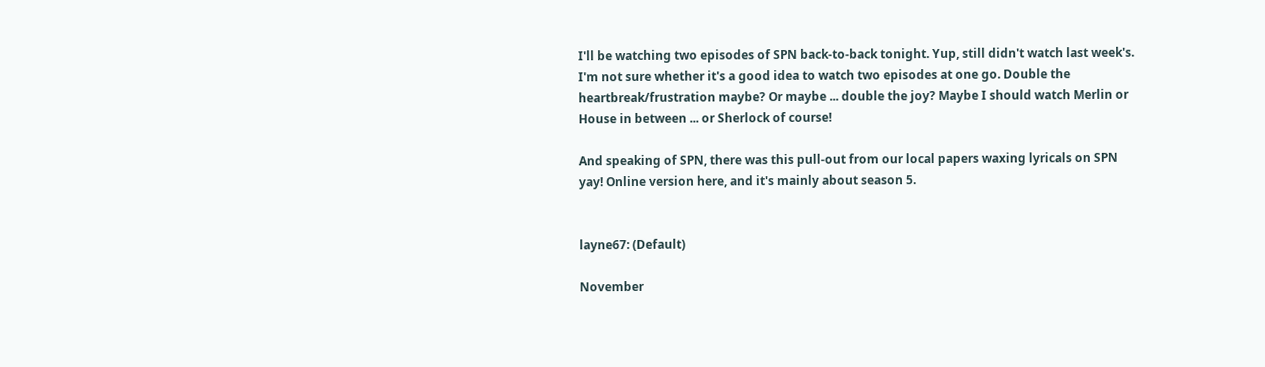I'll be watching two episodes of SPN back-to-back tonight. Yup, still didn't watch last week's. I'm not sure whether it's a good idea to watch two episodes at one go. Double the heartbreak/frustration maybe? Or maybe ... double the joy? Maybe I should watch Merlin or House in between ... or Sherlock of course!

And speaking of SPN, there was this pull-out from our local papers waxing lyricals on SPN yay! Online version here, and it's mainly about season 5.


layne67: (Default)

November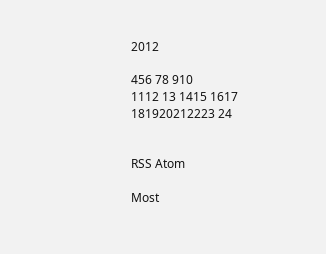2012

456 78 910
1112 13 1415 1617
181920212223 24


RSS Atom

Most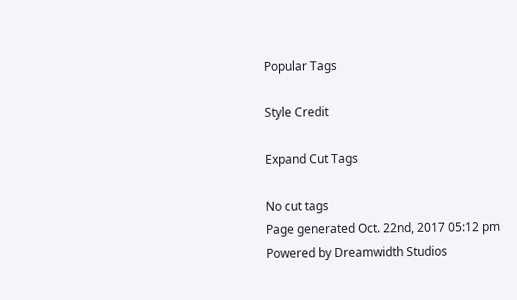Popular Tags

Style Credit

Expand Cut Tags

No cut tags
Page generated Oct. 22nd, 2017 05:12 pm
Powered by Dreamwidth Studios